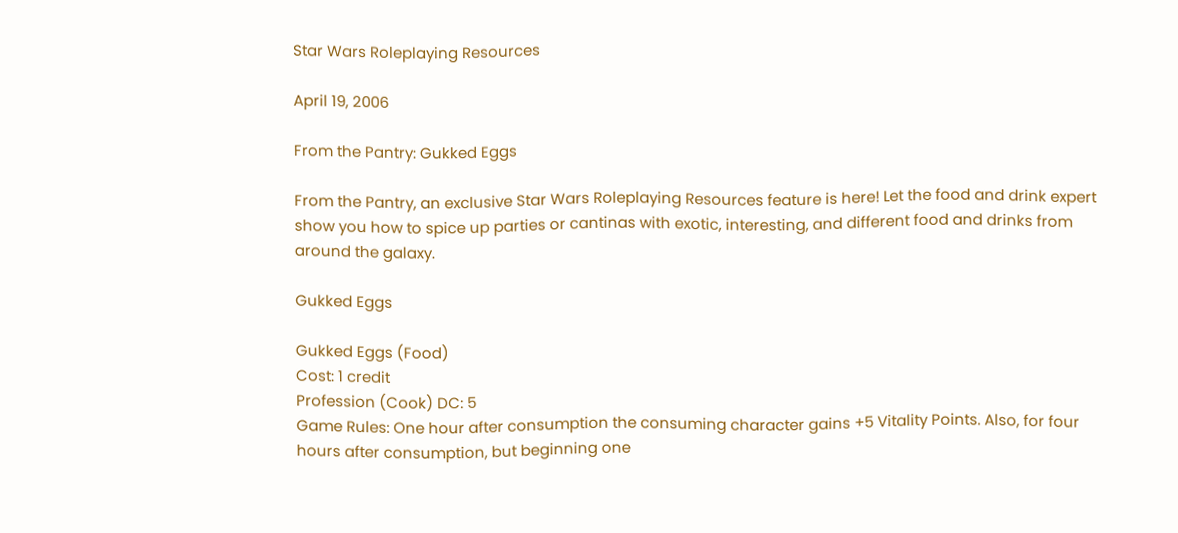Star Wars Roleplaying Resources

April 19, 2006

From the Pantry: Gukked Eggs

From the Pantry, an exclusive Star Wars Roleplaying Resources feature is here! Let the food and drink expert show you how to spice up parties or cantinas with exotic, interesting, and different food and drinks from around the galaxy.

Gukked Eggs

Gukked Eggs (Food)
Cost: 1 credit
Profession (Cook) DC: 5
Game Rules: One hour after consumption the consuming character gains +5 Vitality Points. Also, for four hours after consumption, but beginning one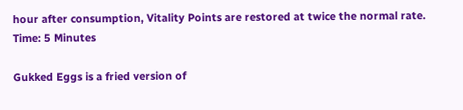hour after consumption, Vitality Points are restored at twice the normal rate.
Time: 5 Minutes

Gukked Eggs is a fried version of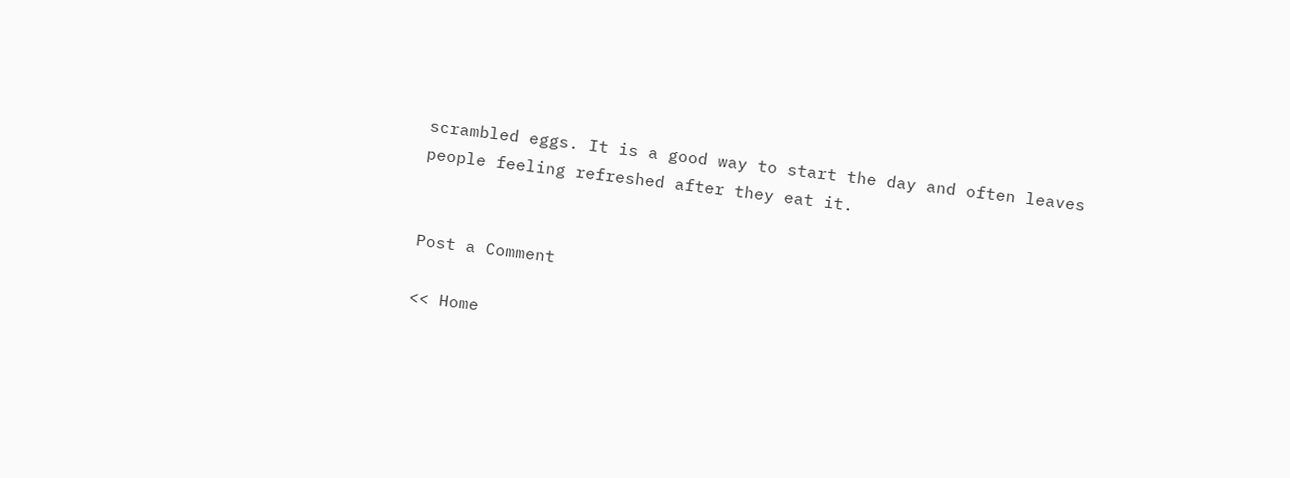scrambled eggs. It is a good way to start the day and often leaves people feeling refreshed after they eat it.


Post a Comment

<< Home